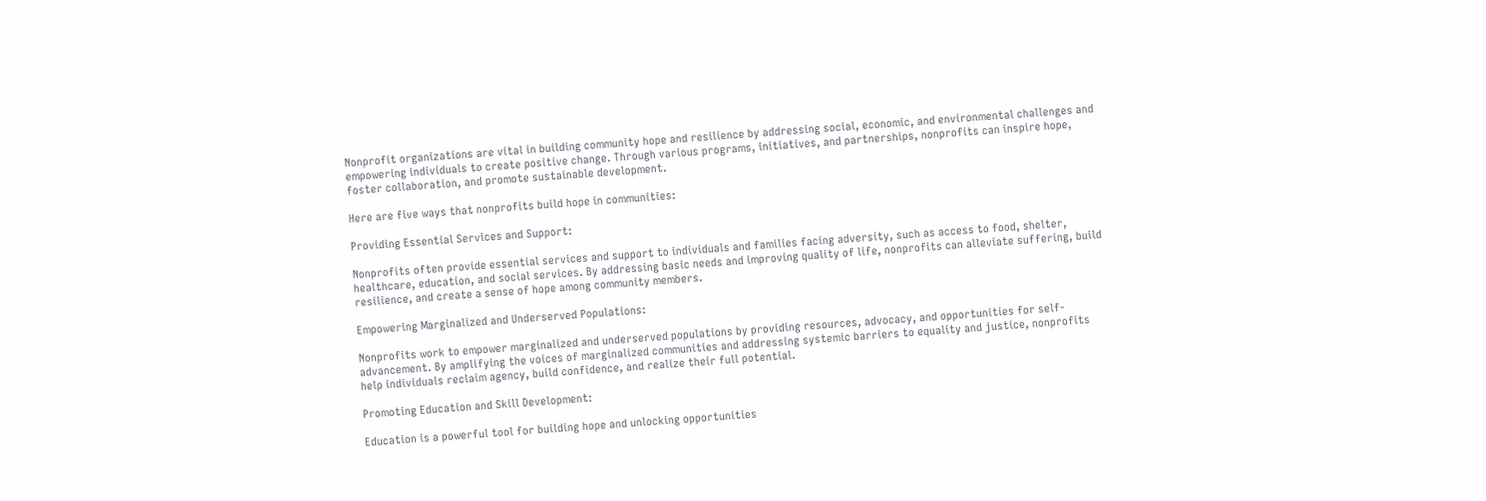Nonprofit organizations are vital in building community hope and resilience by addressing social, economic, and environmental challenges and empowering individuals to create positive change. Through various programs, initiatives, and partnerships, nonprofits can inspire hope, foster collaboration, and promote sustainable development.

Here are five ways that nonprofits build hope in communities:

Providing Essential Services and Support:

Nonprofits often provide essential services and support to individuals and families facing adversity, such as access to food, shelter, healthcare, education, and social services. By addressing basic needs and improving quality of life, nonprofits can alleviate suffering, build resilience, and create a sense of hope among community members.

Empowering Marginalized and Underserved Populations:

Nonprofits work to empower marginalized and underserved populations by providing resources, advocacy, and opportunities for self-advancement. By amplifying the voices of marginalized communities and addressing systemic barriers to equality and justice, nonprofits help individuals reclaim agency, build confidence, and realize their full potential.

Promoting Education and Skill Development:

Education is a powerful tool for building hope and unlocking opportunities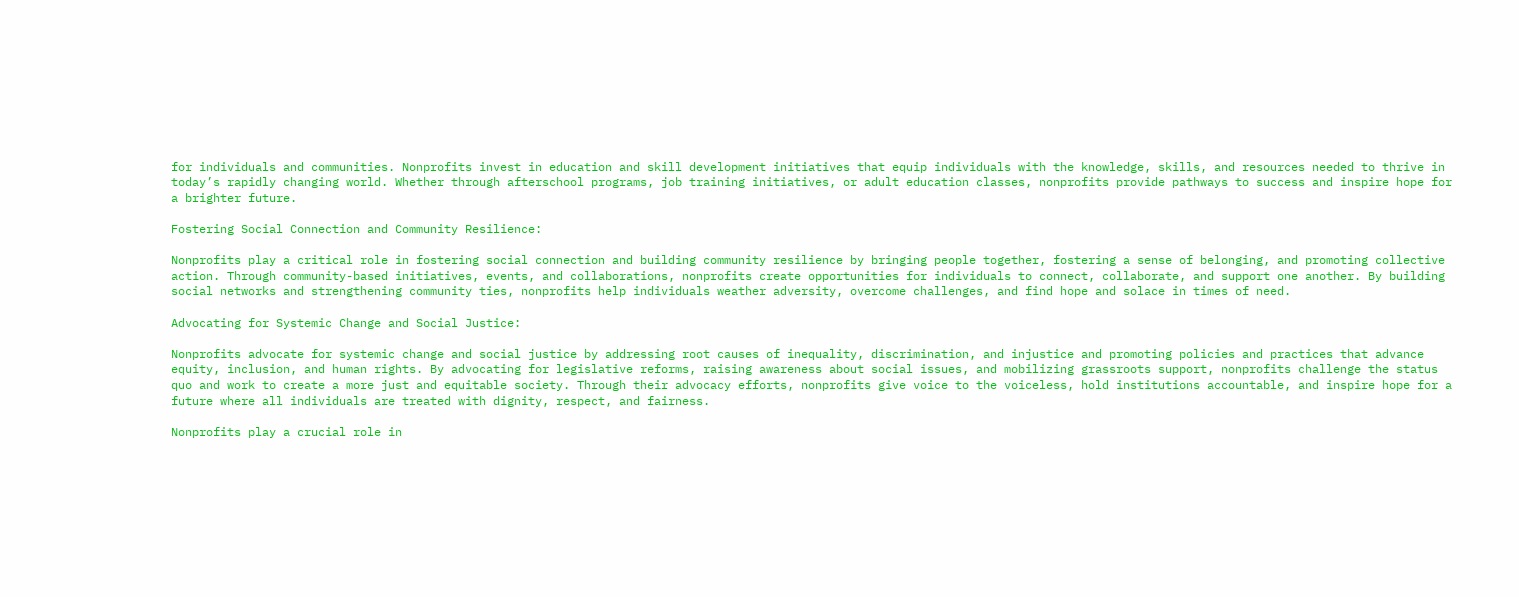for individuals and communities. Nonprofits invest in education and skill development initiatives that equip individuals with the knowledge, skills, and resources needed to thrive in today’s rapidly changing world. Whether through afterschool programs, job training initiatives, or adult education classes, nonprofits provide pathways to success and inspire hope for a brighter future.

Fostering Social Connection and Community Resilience:

Nonprofits play a critical role in fostering social connection and building community resilience by bringing people together, fostering a sense of belonging, and promoting collective action. Through community-based initiatives, events, and collaborations, nonprofits create opportunities for individuals to connect, collaborate, and support one another. By building social networks and strengthening community ties, nonprofits help individuals weather adversity, overcome challenges, and find hope and solace in times of need.

Advocating for Systemic Change and Social Justice:

Nonprofits advocate for systemic change and social justice by addressing root causes of inequality, discrimination, and injustice and promoting policies and practices that advance equity, inclusion, and human rights. By advocating for legislative reforms, raising awareness about social issues, and mobilizing grassroots support, nonprofits challenge the status quo and work to create a more just and equitable society. Through their advocacy efforts, nonprofits give voice to the voiceless, hold institutions accountable, and inspire hope for a future where all individuals are treated with dignity, respect, and fairness.

Nonprofits play a crucial role in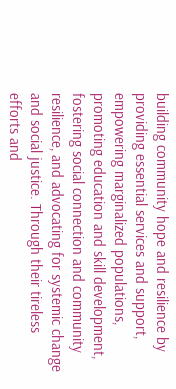building community hope and resilience by providing essential services and support, empowering marginalized populations, promoting education and skill development, fostering social connection and community resilience, and advocating for systemic change and social justice. Through their tireless efforts and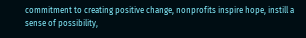commitment to creating positive change, nonprofits inspire hope, instill a sense of possibility,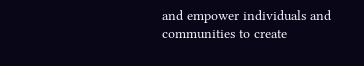and empower individuals and communities to create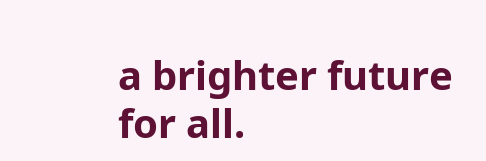a brighter future for all.